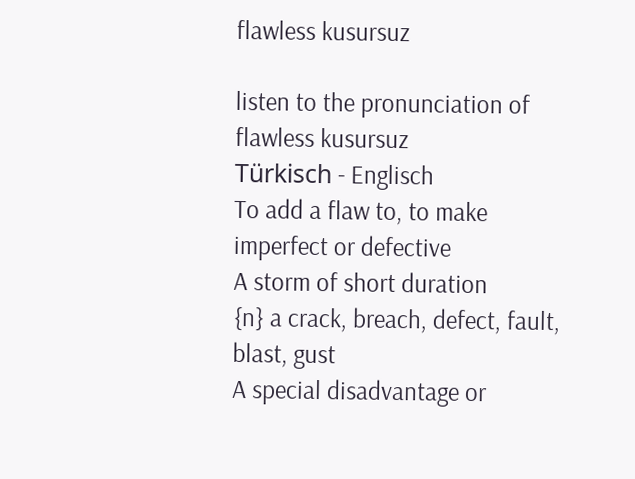flawless kusursuz

listen to the pronunciation of flawless kusursuz
Türkisch - Englisch
To add a flaw to, to make imperfect or defective
A storm of short duration
{n} a crack, breach, defect, fault, blast, gust
A special disadvantage or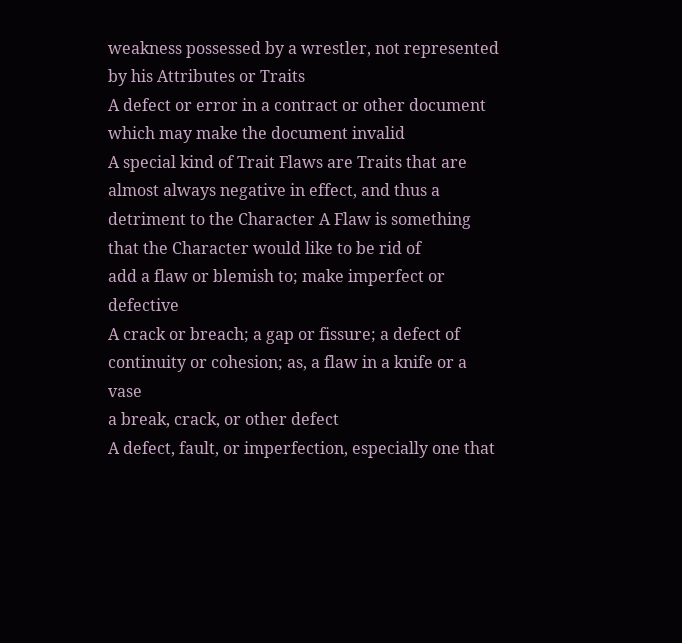weakness possessed by a wrestler, not represented by his Attributes or Traits
A defect or error in a contract or other document which may make the document invalid
A special kind of Trait Flaws are Traits that are almost always negative in effect, and thus a detriment to the Character A Flaw is something that the Character would like to be rid of
add a flaw or blemish to; make imperfect or defective
A crack or breach; a gap or fissure; a defect of continuity or cohesion; as, a flaw in a knife or a vase
a break, crack, or other defect
A defect, fault, or imperfection, especially one that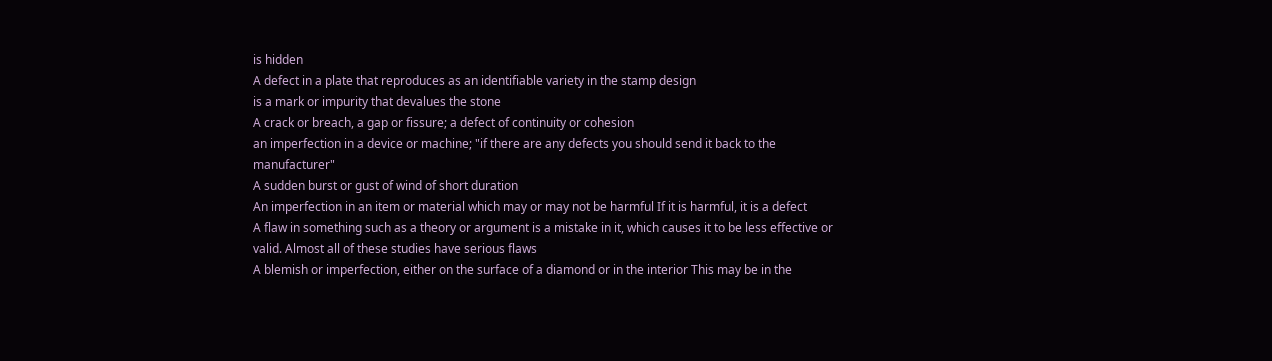is hidden
A defect in a plate that reproduces as an identifiable variety in the stamp design
is a mark or impurity that devalues the stone
A crack or breach, a gap or fissure; a defect of continuity or cohesion
an imperfection in a device or machine; "if there are any defects you should send it back to the manufacturer"
A sudden burst or gust of wind of short duration
An imperfection in an item or material which may or may not be harmful If it is harmful, it is a defect
A flaw in something such as a theory or argument is a mistake in it, which causes it to be less effective or valid. Almost all of these studies have serious flaws
A blemish or imperfection, either on the surface of a diamond or in the interior This may be in the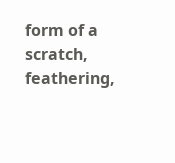form of a scratch, feathering,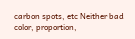carbon spots, etc Neither bad color, proportion,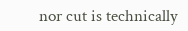nor cut is technically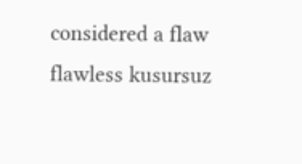considered a flaw
flawless kusursuz